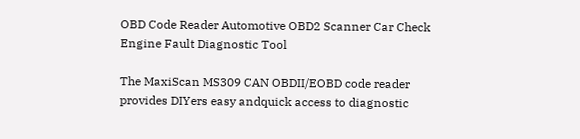OBD Code Reader Automotive OBD2 Scanner Car Check Engine Fault Diagnostic Tool

The MaxiScan MS309 CAN OBDII/EOBD code reader provides DIYers easy andquick access to diagnostic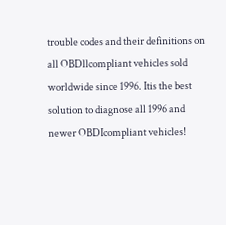trouble codes and their definitions on all OBDllcompliant vehicles sold worldwide since 1996. Itis the best solution to diagnose all 1996 and newer OBDIcompliant vehicles!